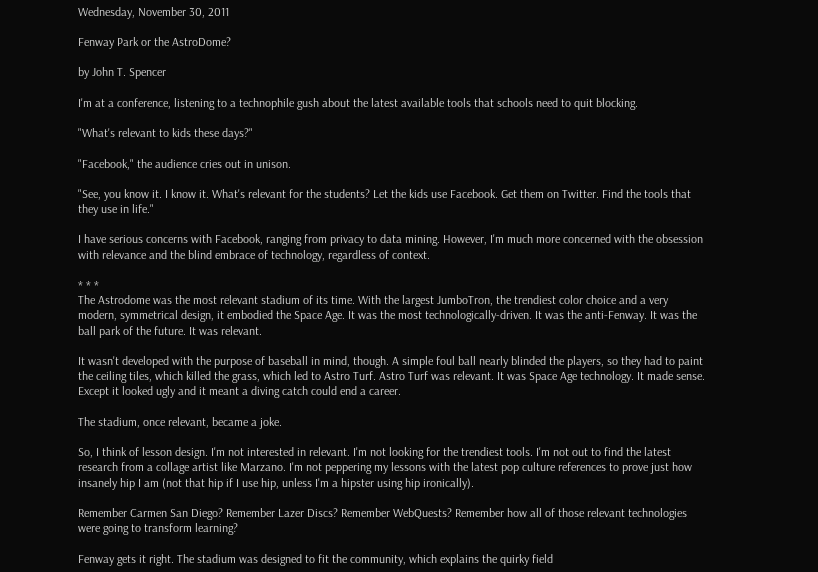Wednesday, November 30, 2011

Fenway Park or the AstroDome?

by John T. Spencer

I'm at a conference, listening to a technophile gush about the latest available tools that schools need to quit blocking.

"What's relevant to kids these days?"

"Facebook," the audience cries out in unison.

"See, you know it. I know it. What's relevant for the students? Let the kids use Facebook. Get them on Twitter. Find the tools that they use in life."

I have serious concerns with Facebook, ranging from privacy to data mining. However, I'm much more concerned with the obsession with relevance and the blind embrace of technology, regardless of context.

* * *
The Astrodome was the most relevant stadium of its time. With the largest JumboTron, the trendiest color choice and a very modern, symmetrical design, it embodied the Space Age. It was the most technologically-driven. It was the anti-Fenway. It was the ball park of the future. It was relevant.

It wasn't developed with the purpose of baseball in mind, though. A simple foul ball nearly blinded the players, so they had to paint the ceiling tiles, which killed the grass, which led to Astro Turf. Astro Turf was relevant. It was Space Age technology. It made sense. Except it looked ugly and it meant a diving catch could end a career.

The stadium, once relevant, became a joke.

So, I think of lesson design. I'm not interested in relevant. I'm not looking for the trendiest tools. I'm not out to find the latest research from a collage artist like Marzano. I'm not peppering my lessons with the latest pop culture references to prove just how insanely hip I am (not that hip if I use hip, unless I'm a hipster using hip ironically).

Remember Carmen San Diego? Remember Lazer Discs? Remember WebQuests? Remember how all of those relevant technologies were going to transform learning?

Fenway gets it right. The stadium was designed to fit the community, which explains the quirky field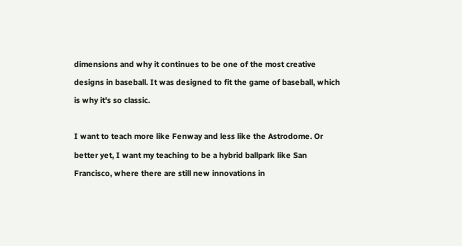dimensions and why it continues to be one of the most creative designs in baseball. It was designed to fit the game of baseball, which is why it's so classic.

I want to teach more like Fenway and less like the Astrodome. Or better yet, I want my teaching to be a hybrid ballpark like San Francisco, where there are still new innovations in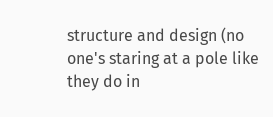structure and design (no one's staring at a pole like they do in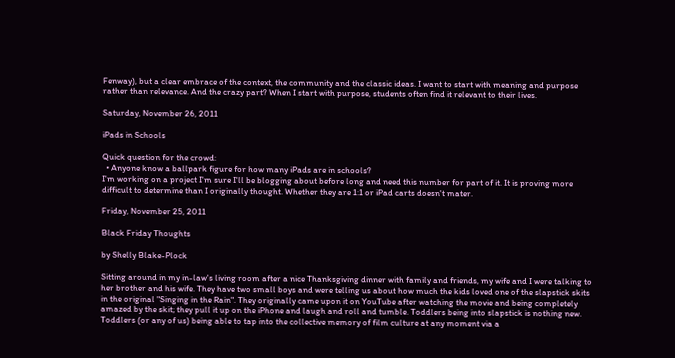Fenway), but a clear embrace of the context, the community and the classic ideas. I want to start with meaning and purpose rather than relevance. And the crazy part? When I start with purpose, students often find it relevant to their lives.

Saturday, November 26, 2011

iPads in Schools

Quick question for the crowd:
  • Anyone know a ballpark figure for how many iPads are in schools?
I'm working on a project I'm sure I'll be blogging about before long and need this number for part of it. It is proving more difficult to determine than I originally thought. Whether they are 1:1 or iPad carts doesn't mater.

Friday, November 25, 2011

Black Friday Thoughts

by Shelly Blake-Plock

Sitting around in my in-law's living room after a nice Thanksgiving dinner with family and friends, my wife and I were talking to her brother and his wife. They have two small boys and were telling us about how much the kids loved one of the slapstick skits in the original "Singing in the Rain". They originally came upon it on YouTube after watching the movie and being completely amazed by the skit; they pull it up on the iPhone and laugh and roll and tumble. Toddlers being into slapstick is nothing new. Toddlers (or any of us) being able to tap into the collective memory of film culture at any moment via a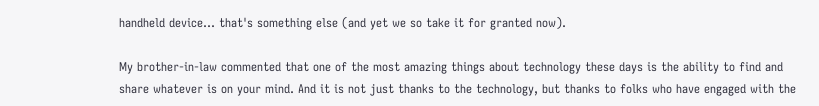handheld device... that's something else (and yet we so take it for granted now).

My brother-in-law commented that one of the most amazing things about technology these days is the ability to find and share whatever is on your mind. And it is not just thanks to the technology, but thanks to folks who have engaged with the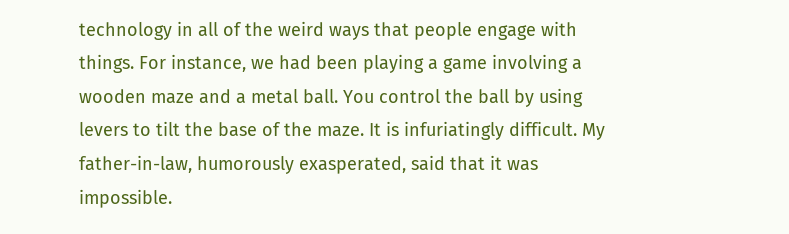technology in all of the weird ways that people engage with things. For instance, we had been playing a game involving a wooden maze and a metal ball. You control the ball by using levers to tilt the base of the maze. It is infuriatingly difficult. My father-in-law, humorously exasperated, said that it was impossible.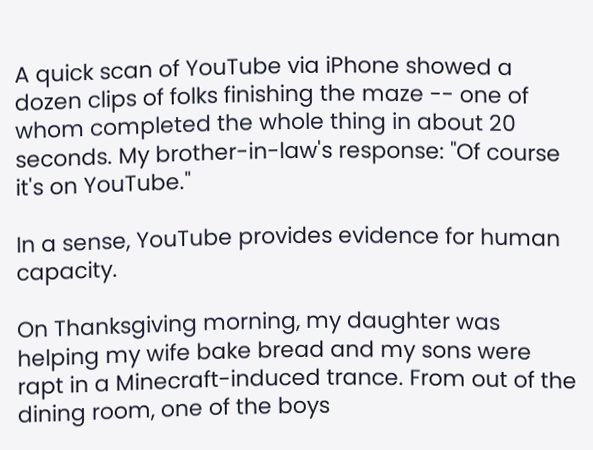A quick scan of YouTube via iPhone showed a dozen clips of folks finishing the maze -- one of whom completed the whole thing in about 20 seconds. My brother-in-law's response: "Of course it's on YouTube."

In a sense, YouTube provides evidence for human capacity.

On Thanksgiving morning, my daughter was helping my wife bake bread and my sons were rapt in a Minecraft-induced trance. From out of the dining room, one of the boys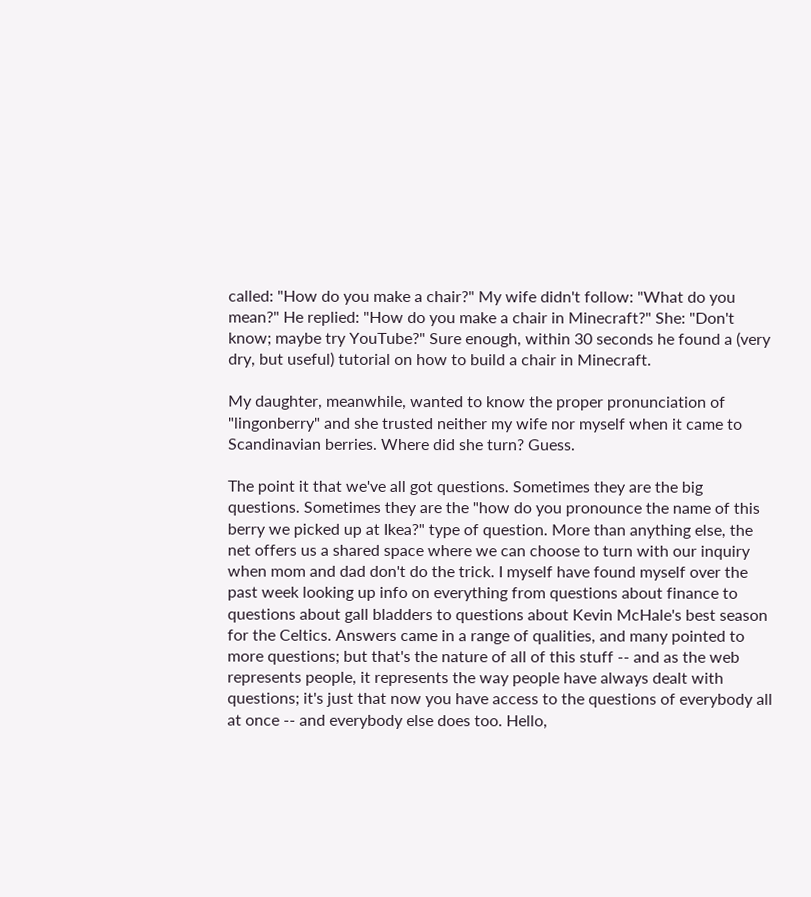called: "How do you make a chair?" My wife didn't follow: "What do you mean?" He replied: "How do you make a chair in Minecraft?" She: "Don't know; maybe try YouTube?" Sure enough, within 30 seconds he found a (very dry, but useful) tutorial on how to build a chair in Minecraft.

My daughter, meanwhile, wanted to know the proper pronunciation of "lingonberry" and she trusted neither my wife nor myself when it came to Scandinavian berries. Where did she turn? Guess.

The point it that we've all got questions. Sometimes they are the big questions. Sometimes they are the "how do you pronounce the name of this berry we picked up at Ikea?" type of question. More than anything else, the net offers us a shared space where we can choose to turn with our inquiry when mom and dad don't do the trick. I myself have found myself over the past week looking up info on everything from questions about finance to questions about gall bladders to questions about Kevin McHale's best season for the Celtics. Answers came in a range of qualities, and many pointed to more questions; but that's the nature of all of this stuff -- and as the web represents people, it represents the way people have always dealt with questions; it's just that now you have access to the questions of everybody all at once -- and everybody else does too. Hello,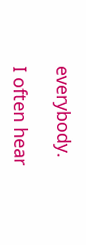everybody.

I often hear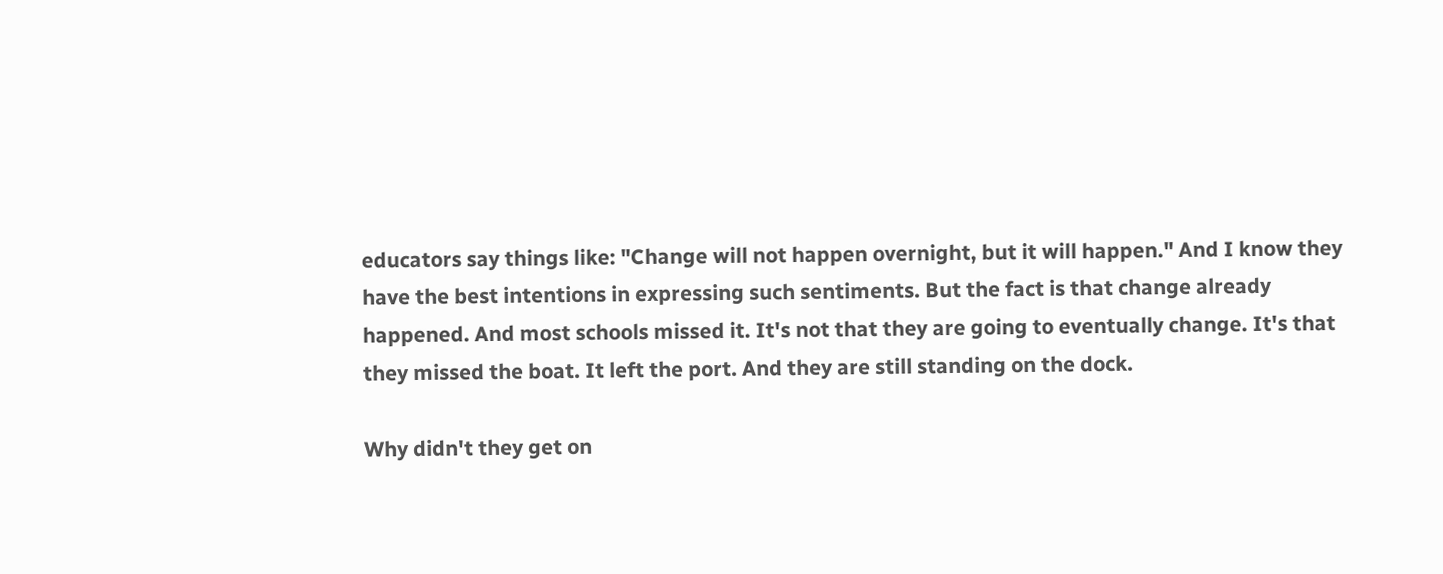educators say things like: "Change will not happen overnight, but it will happen." And I know they have the best intentions in expressing such sentiments. But the fact is that change already happened. And most schools missed it. It's not that they are going to eventually change. It's that they missed the boat. It left the port. And they are still standing on the dock.

Why didn't they get on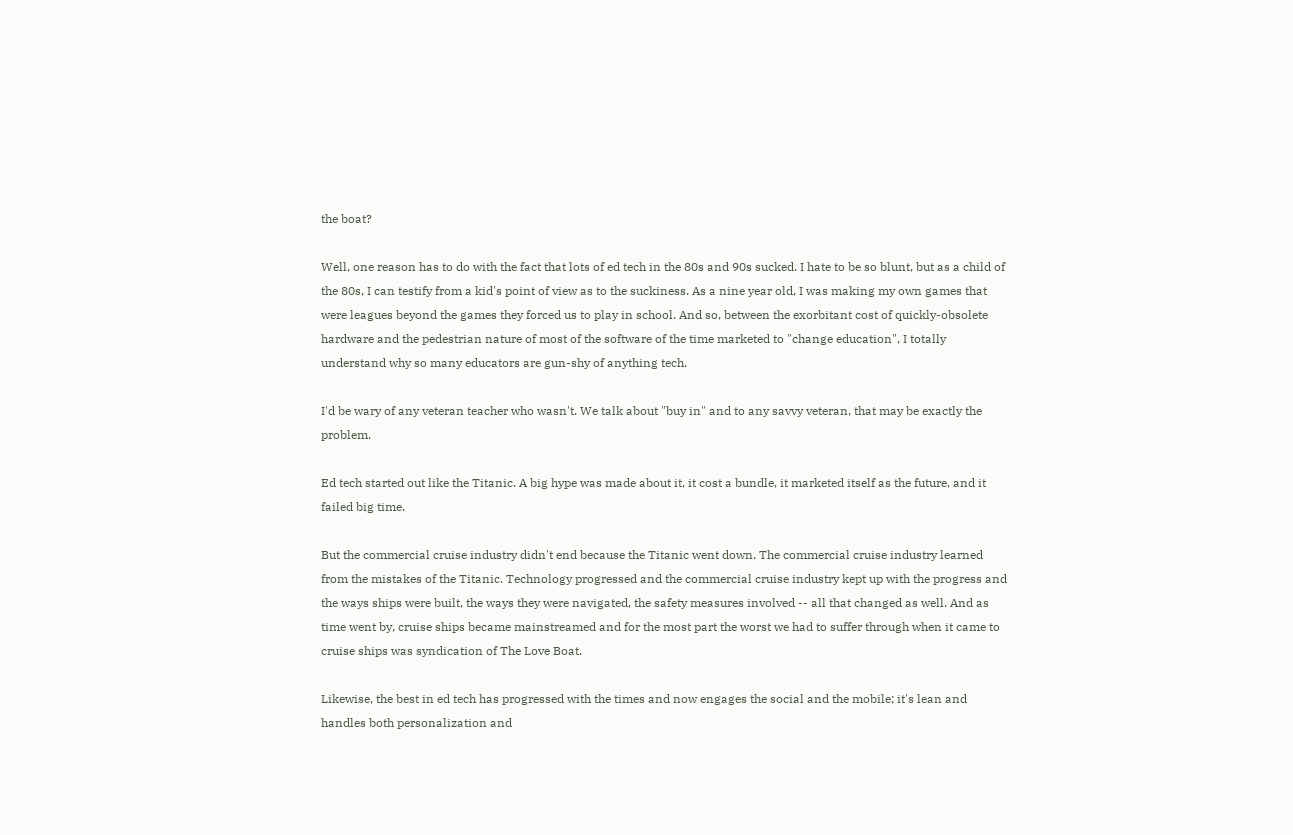the boat?

Well, one reason has to do with the fact that lots of ed tech in the 80s and 90s sucked. I hate to be so blunt, but as a child of the 80s, I can testify from a kid's point of view as to the suckiness. As a nine year old, I was making my own games that were leagues beyond the games they forced us to play in school. And so, between the exorbitant cost of quickly-obsolete hardware and the pedestrian nature of most of the software of the time marketed to "change education", I totally understand why so many educators are gun-shy of anything tech.

I'd be wary of any veteran teacher who wasn't. We talk about "buy in" and to any savvy veteran, that may be exactly the problem.

Ed tech started out like the Titanic. A big hype was made about it, it cost a bundle, it marketed itself as the future, and it failed big time.

But the commercial cruise industry didn't end because the Titanic went down. The commercial cruise industry learned from the mistakes of the Titanic. Technology progressed and the commercial cruise industry kept up with the progress and the ways ships were built, the ways they were navigated, the safety measures involved -- all that changed as well. And as time went by, cruise ships became mainstreamed and for the most part the worst we had to suffer through when it came to cruise ships was syndication of The Love Boat.

Likewise, the best in ed tech has progressed with the times and now engages the social and the mobile; it's lean and handles both personalization and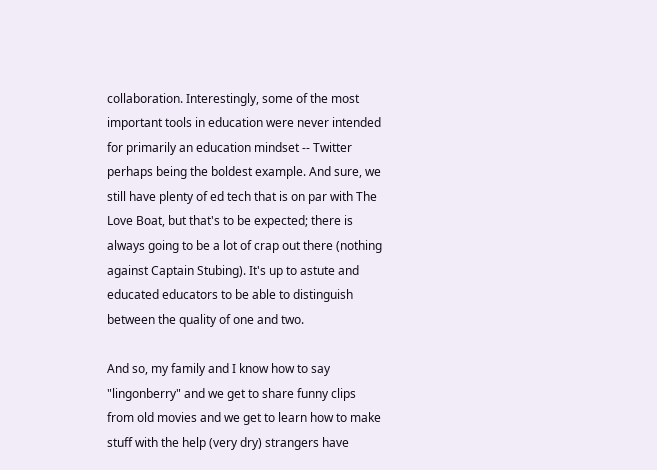collaboration. Interestingly, some of the most important tools in education were never intended for primarily an education mindset -- Twitter perhaps being the boldest example. And sure, we still have plenty of ed tech that is on par with The Love Boat, but that's to be expected; there is always going to be a lot of crap out there (nothing against Captain Stubing). It's up to astute and educated educators to be able to distinguish between the quality of one and two.

And so, my family and I know how to say "lingonberry" and we get to share funny clips from old movies and we get to learn how to make stuff with the help (very dry) strangers have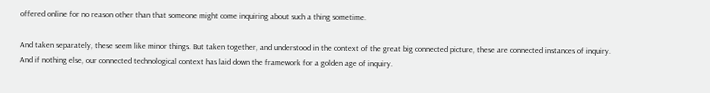offered online for no reason other than that someone might come inquiring about such a thing sometime.

And taken separately, these seem like minor things. But taken together, and understood in the context of the great big connected picture, these are connected instances of inquiry. And if nothing else, our connected technological context has laid down the framework for a golden age of inquiry.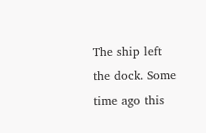The ship left the dock. Some time ago this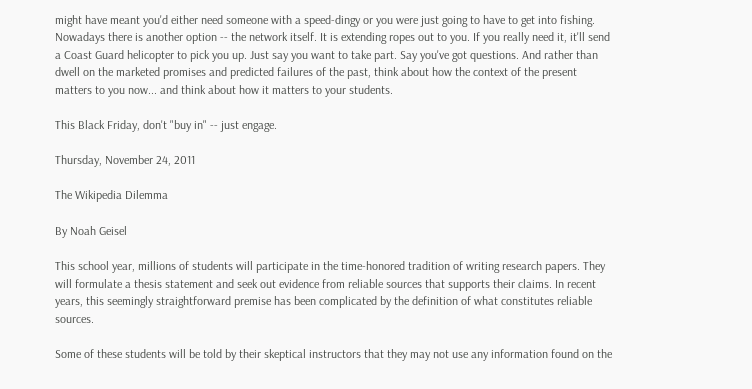might have meant you'd either need someone with a speed-dingy or you were just going to have to get into fishing. Nowadays there is another option -- the network itself. It is extending ropes out to you. If you really need it, it'll send a Coast Guard helicopter to pick you up. Just say you want to take part. Say you've got questions. And rather than dwell on the marketed promises and predicted failures of the past, think about how the context of the present matters to you now... and think about how it matters to your students.

This Black Friday, don't "buy in" -- just engage.

Thursday, November 24, 2011

The Wikipedia Dilemma

By Noah Geisel

This school year, millions of students will participate in the time-honored tradition of writing research papers. They will formulate a thesis statement and seek out evidence from reliable sources that supports their claims. In recent years, this seemingly straightforward premise has been complicated by the definition of what constitutes reliable sources.

Some of these students will be told by their skeptical instructors that they may not use any information found on the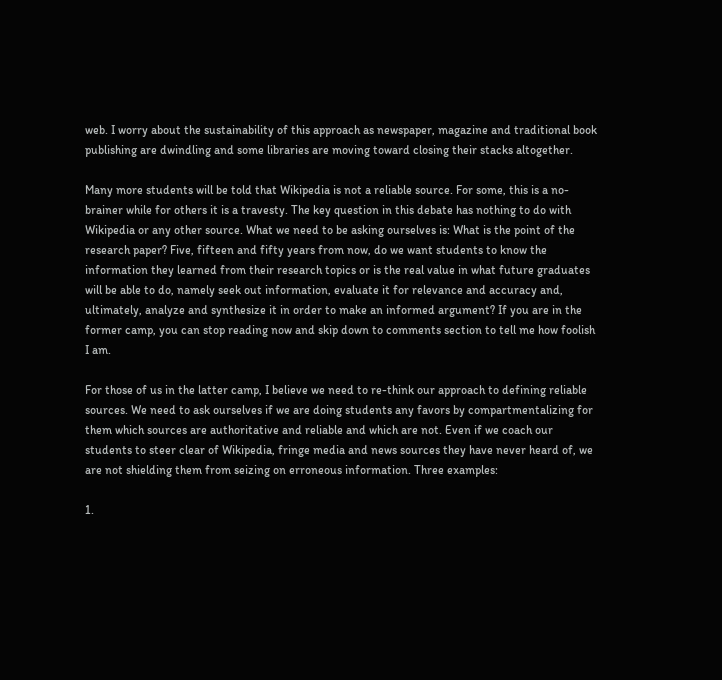web. I worry about the sustainability of this approach as newspaper, magazine and traditional book publishing are dwindling and some libraries are moving toward closing their stacks altogether.

Many more students will be told that Wikipedia is not a reliable source. For some, this is a no-brainer while for others it is a travesty. The key question in this debate has nothing to do with Wikipedia or any other source. What we need to be asking ourselves is: What is the point of the research paper? Five, fifteen and fifty years from now, do we want students to know the information they learned from their research topics or is the real value in what future graduates will be able to do, namely seek out information, evaluate it for relevance and accuracy and, ultimately, analyze and synthesize it in order to make an informed argument? If you are in the former camp, you can stop reading now and skip down to comments section to tell me how foolish I am.

For those of us in the latter camp, I believe we need to re-think our approach to defining reliable sources. We need to ask ourselves if we are doing students any favors by compartmentalizing for them which sources are authoritative and reliable and which are not. Even if we coach our students to steer clear of Wikipedia, fringe media and news sources they have never heard of, we are not shielding them from seizing on erroneous information. Three examples:

1.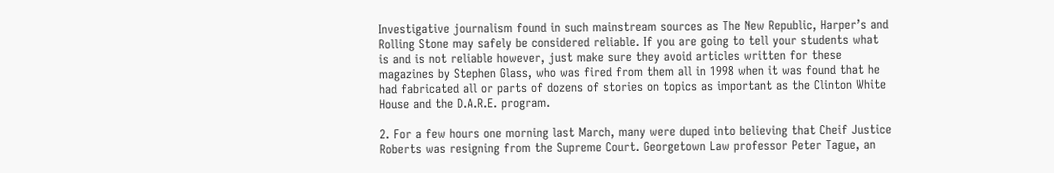Investigative journalism found in such mainstream sources as The New Republic, Harper’s and Rolling Stone may safely be considered reliable. If you are going to tell your students what is and is not reliable however, just make sure they avoid articles written for these magazines by Stephen Glass, who was fired from them all in 1998 when it was found that he had fabricated all or parts of dozens of stories on topics as important as the Clinton White House and the D.A.R.E. program.

2. For a few hours one morning last March, many were duped into believing that Cheif Justice Roberts was resigning from the Supreme Court. Georgetown Law professor Peter Tague, an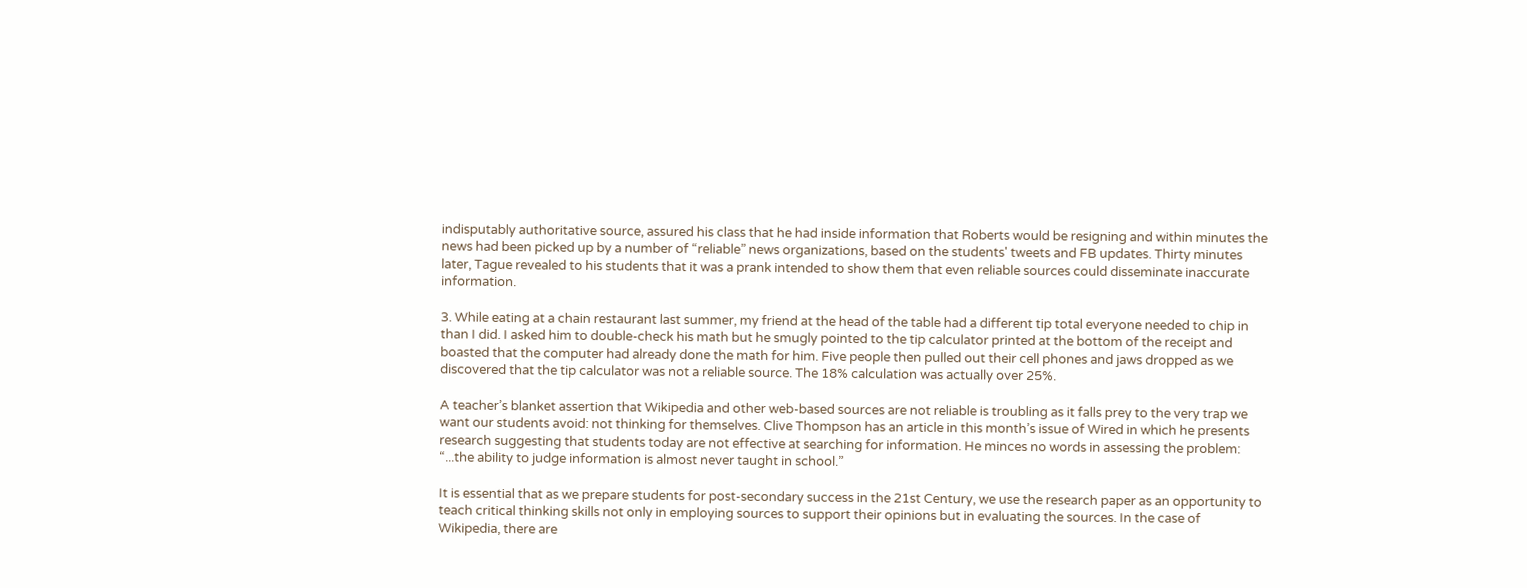indisputably authoritative source, assured his class that he had inside information that Roberts would be resigning and within minutes the news had been picked up by a number of “reliable” news organizations, based on the students' tweets and FB updates. Thirty minutes later, Tague revealed to his students that it was a prank intended to show them that even reliable sources could disseminate inaccurate information.

3. While eating at a chain restaurant last summer, my friend at the head of the table had a different tip total everyone needed to chip in than I did. I asked him to double-check his math but he smugly pointed to the tip calculator printed at the bottom of the receipt and boasted that the computer had already done the math for him. Five people then pulled out their cell phones and jaws dropped as we discovered that the tip calculator was not a reliable source. The 18% calculation was actually over 25%.

A teacher’s blanket assertion that Wikipedia and other web-based sources are not reliable is troubling as it falls prey to the very trap we want our students avoid: not thinking for themselves. Clive Thompson has an article in this month’s issue of Wired in which he presents research suggesting that students today are not effective at searching for information. He minces no words in assessing the problem: “...the ability to judge information is almost never taught in school.”

It is essential that as we prepare students for post-secondary success in the 21st Century, we use the research paper as an opportunity to teach critical thinking skills not only in employing sources to support their opinions but in evaluating the sources. In the case of Wikipedia, there are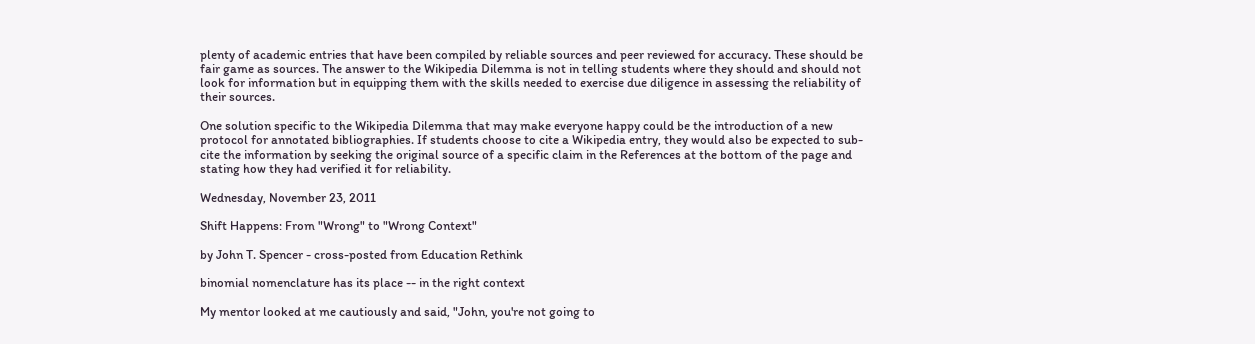plenty of academic entries that have been compiled by reliable sources and peer reviewed for accuracy. These should be fair game as sources. The answer to the Wikipedia Dilemma is not in telling students where they should and should not look for information but in equipping them with the skills needed to exercise due diligence in assessing the reliability of their sources.

One solution specific to the Wikipedia Dilemma that may make everyone happy could be the introduction of a new protocol for annotated bibliographies. If students choose to cite a Wikipedia entry, they would also be expected to sub-cite the information by seeking the original source of a specific claim in the References at the bottom of the page and stating how they had verified it for reliability.

Wednesday, November 23, 2011

Shift Happens: From "Wrong" to "Wrong Context"

by John T. Spencer - cross-posted from Education Rethink

binomial nomenclature has its place -- in the right context

My mentor looked at me cautiously and said, "John, you're not going to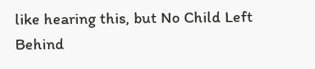like hearing this, but No Child Left Behind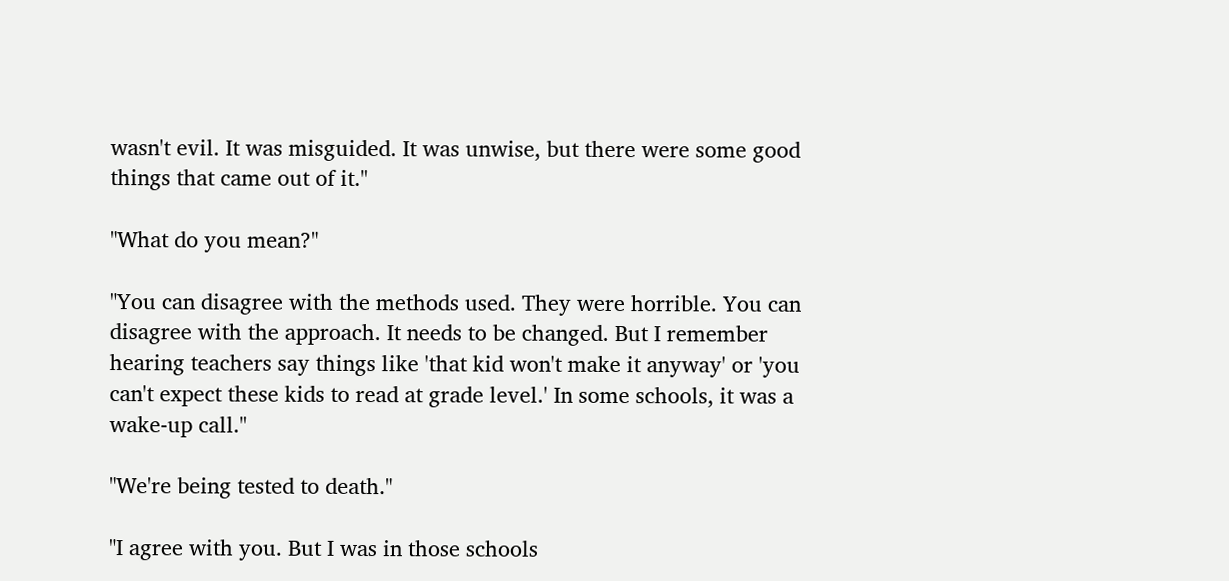wasn't evil. It was misguided. It was unwise, but there were some good things that came out of it."

"What do you mean?"

"You can disagree with the methods used. They were horrible. You can disagree with the approach. It needs to be changed. But I remember hearing teachers say things like 'that kid won't make it anyway' or 'you can't expect these kids to read at grade level.' In some schools, it was a wake-up call."

"We're being tested to death."

"I agree with you. But I was in those schools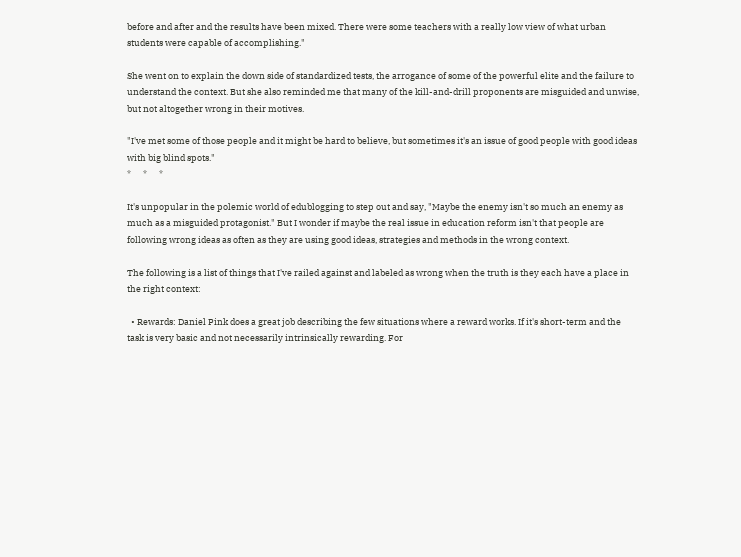before and after and the results have been mixed. There were some teachers with a really low view of what urban students were capable of accomplishing."

She went on to explain the down side of standardized tests, the arrogance of some of the powerful elite and the failure to understand the context. But she also reminded me that many of the kill-and-drill proponents are misguided and unwise, but not altogether wrong in their motives.

"I've met some of those people and it might be hard to believe, but sometimes it's an issue of good people with good ideas with big blind spots."
*      *      *

It's unpopular in the polemic world of edublogging to step out and say, "Maybe the enemy isn't so much an enemy as much as a misguided protagonist." But I wonder if maybe the real issue in education reform isn't that people are following wrong ideas as often as they are using good ideas, strategies and methods in the wrong context.

The following is a list of things that I've railed against and labeled as wrong when the truth is they each have a place in the right context:

  • Rewards: Daniel Pink does a great job describing the few situations where a reward works. If it's short-term and the task is very basic and not necessarily intrinsically rewarding. For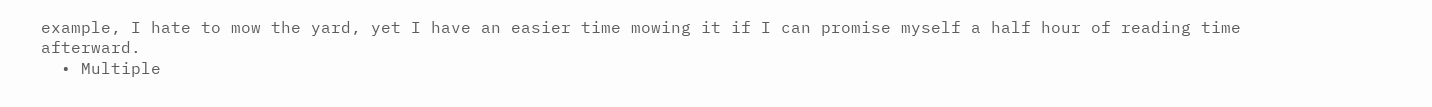example, I hate to mow the yard, yet I have an easier time mowing it if I can promise myself a half hour of reading time afterward.
  • Multiple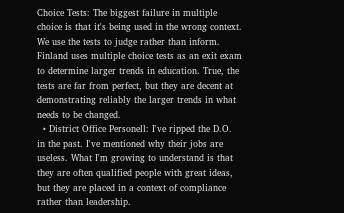Choice Tests: The biggest failure in multiple choice is that it's being used in the wrong context. We use the tests to judge rather than inform. Finland uses multiple choice tests as an exit exam to determine larger trends in education. True, the tests are far from perfect, but they are decent at demonstrating reliably the larger trends in what needs to be changed.
  • District Office Personell: I've ripped the D.O. in the past. I've mentioned why their jobs are useless. What I'm growing to understand is that they are often qualified people with great ideas, but they are placed in a context of compliance rather than leadership.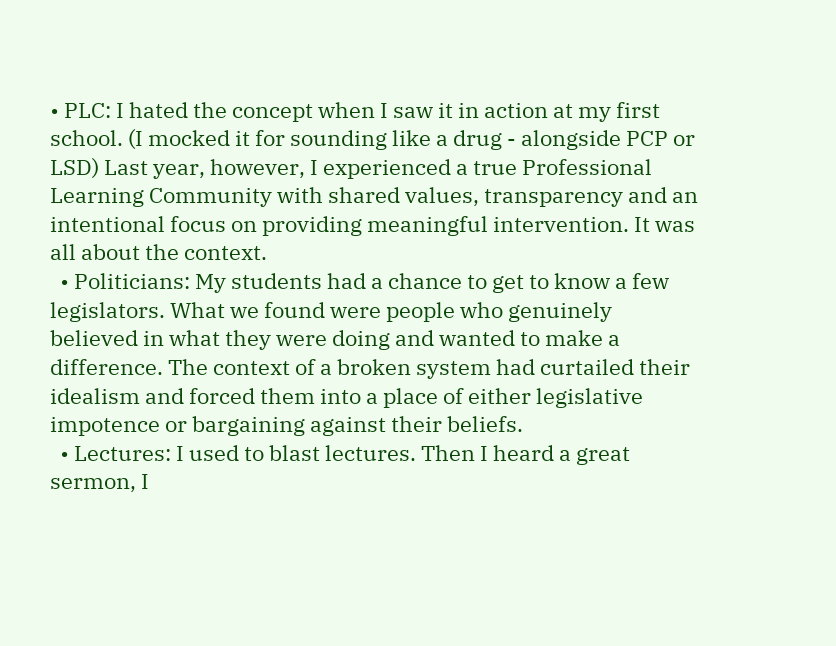• PLC: I hated the concept when I saw it in action at my first school. (I mocked it for sounding like a drug - alongside PCP or LSD) Last year, however, I experienced a true Professional Learning Community with shared values, transparency and an intentional focus on providing meaningful intervention. It was all about the context.
  • Politicians: My students had a chance to get to know a few legislators. What we found were people who genuinely believed in what they were doing and wanted to make a difference. The context of a broken system had curtailed their idealism and forced them into a place of either legislative impotence or bargaining against their beliefs.
  • Lectures: I used to blast lectures. Then I heard a great sermon, I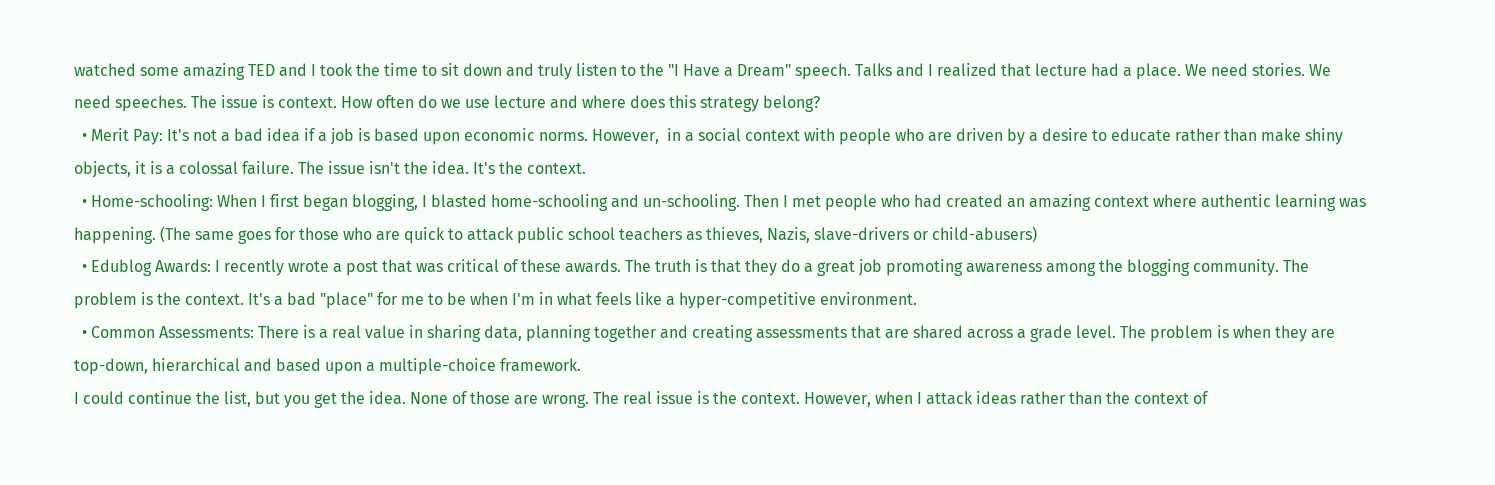watched some amazing TED and I took the time to sit down and truly listen to the "I Have a Dream" speech. Talks and I realized that lecture had a place. We need stories. We need speeches. The issue is context. How often do we use lecture and where does this strategy belong?
  • Merit Pay: It's not a bad idea if a job is based upon economic norms. However,  in a social context with people who are driven by a desire to educate rather than make shiny objects, it is a colossal failure. The issue isn't the idea. It's the context.
  • Home-schooling: When I first began blogging, I blasted home-schooling and un-schooling. Then I met people who had created an amazing context where authentic learning was happening. (The same goes for those who are quick to attack public school teachers as thieves, Nazis, slave-drivers or child-abusers)
  • Edublog Awards: I recently wrote a post that was critical of these awards. The truth is that they do a great job promoting awareness among the blogging community. The problem is the context. It's a bad "place" for me to be when I'm in what feels like a hyper-competitive environment.
  • Common Assessments: There is a real value in sharing data, planning together and creating assessments that are shared across a grade level. The problem is when they are top-down, hierarchical and based upon a multiple-choice framework.
I could continue the list, but you get the idea. None of those are wrong. The real issue is the context. However, when I attack ideas rather than the context of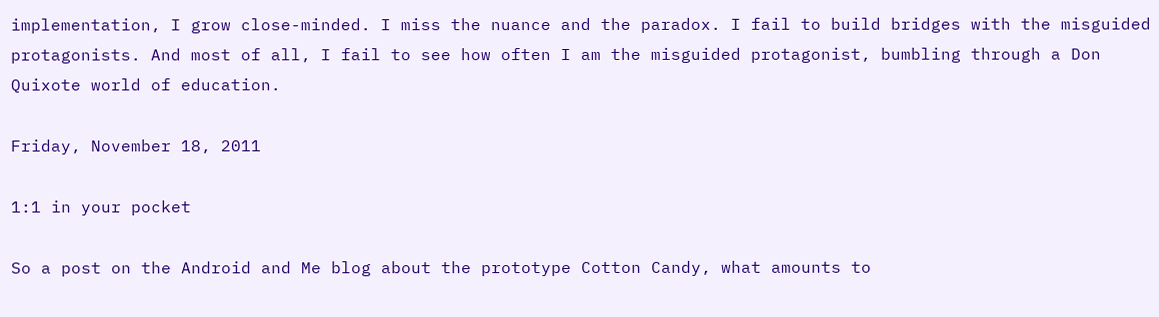implementation, I grow close-minded. I miss the nuance and the paradox. I fail to build bridges with the misguided protagonists. And most of all, I fail to see how often I am the misguided protagonist, bumbling through a Don Quixote world of education.

Friday, November 18, 2011

1:1 in your pocket

So a post on the Android and Me blog about the prototype Cotton Candy, what amounts to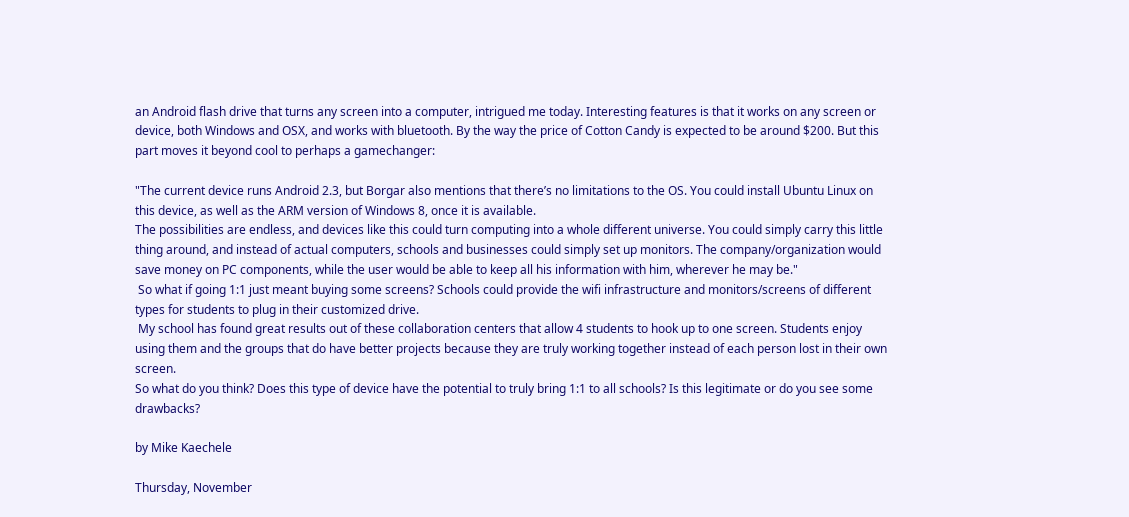an Android flash drive that turns any screen into a computer, intrigued me today. Interesting features is that it works on any screen or device, both Windows and OSX, and works with bluetooth. By the way the price of Cotton Candy is expected to be around $200. But this part moves it beyond cool to perhaps a gamechanger:

"The current device runs Android 2.3, but Borgar also mentions that there’s no limitations to the OS. You could install Ubuntu Linux on this device, as well as the ARM version of Windows 8, once it is available.
The possibilities are endless, and devices like this could turn computing into a whole different universe. You could simply carry this little thing around, and instead of actual computers, schools and businesses could simply set up monitors. The company/organization would save money on PC components, while the user would be able to keep all his information with him, wherever he may be."
 So what if going 1:1 just meant buying some screens? Schools could provide the wifi infrastructure and monitors/screens of different types for students to plug in their customized drive.
 My school has found great results out of these collaboration centers that allow 4 students to hook up to one screen. Students enjoy using them and the groups that do have better projects because they are truly working together instead of each person lost in their own screen.
So what do you think? Does this type of device have the potential to truly bring 1:1 to all schools? Is this legitimate or do you see some drawbacks?

by Mike Kaechele

Thursday, November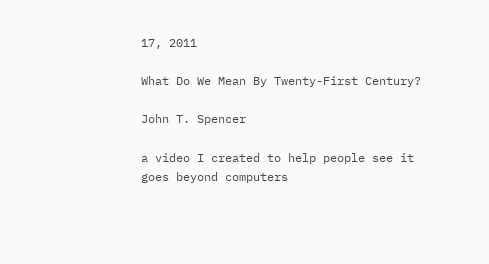17, 2011

What Do We Mean By Twenty-First Century?

John T. Spencer

a video I created to help people see it goes beyond computers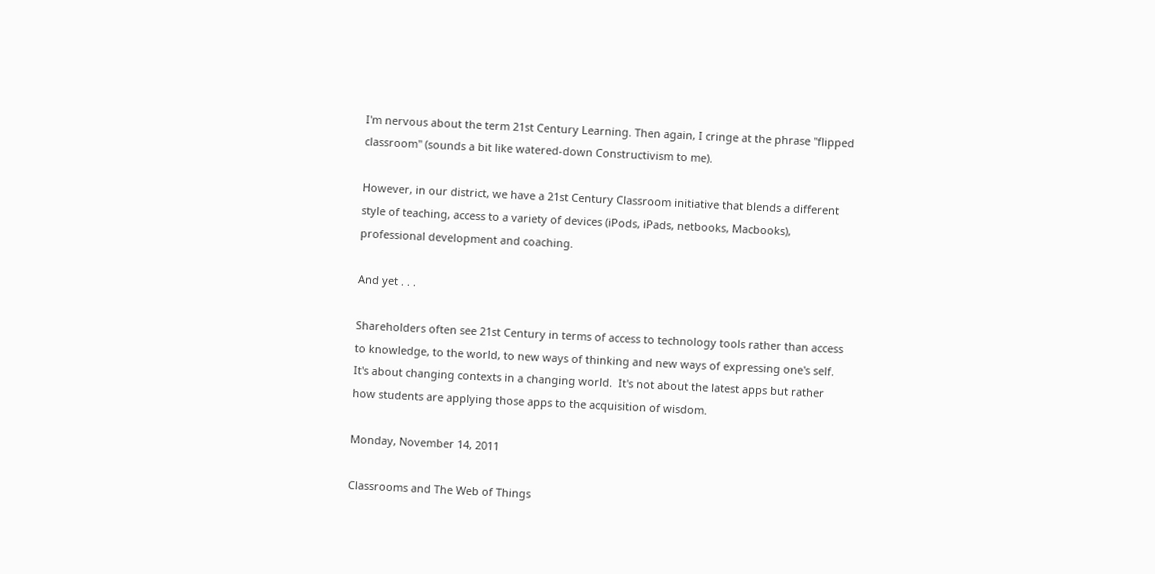I'm nervous about the term 21st Century Learning. Then again, I cringe at the phrase "flipped classroom" (sounds a bit like watered-down Constructivism to me).

However, in our district, we have a 21st Century Classroom initiative that blends a different style of teaching, access to a variety of devices (iPods, iPads, netbooks, Macbooks), professional development and coaching.

And yet . . .

Shareholders often see 21st Century in terms of access to technology tools rather than access to knowledge, to the world, to new ways of thinking and new ways of expressing one's self. It's about changing contexts in a changing world.  It's not about the latest apps but rather how students are applying those apps to the acquisition of wisdom.

Monday, November 14, 2011

Classrooms and The Web of Things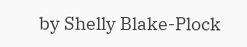by Shelly Blake-Plock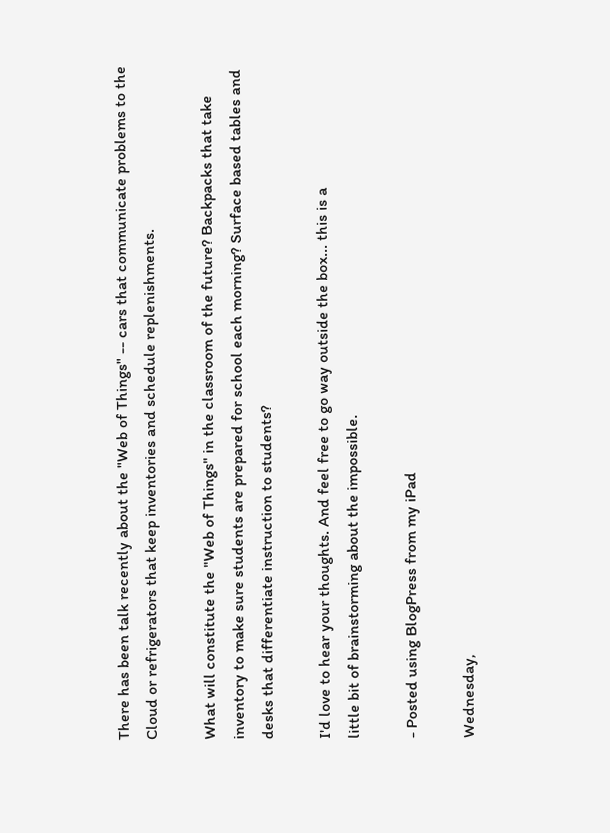There has been talk recently about the "Web of Things" -- cars that communicate problems to the Cloud or refrigerators that keep inventories and schedule replenishments.

What will constitute the "Web of Things" in the classroom of the future? Backpacks that take inventory to make sure students are prepared for school each morning? Surface based tables and desks that differentiate instruction to students?

I'd love to hear your thoughts. And feel free to go way outside the box... this is a
little bit of brainstorming about the impossible.

- Posted using BlogPress from my iPad

Wednesday,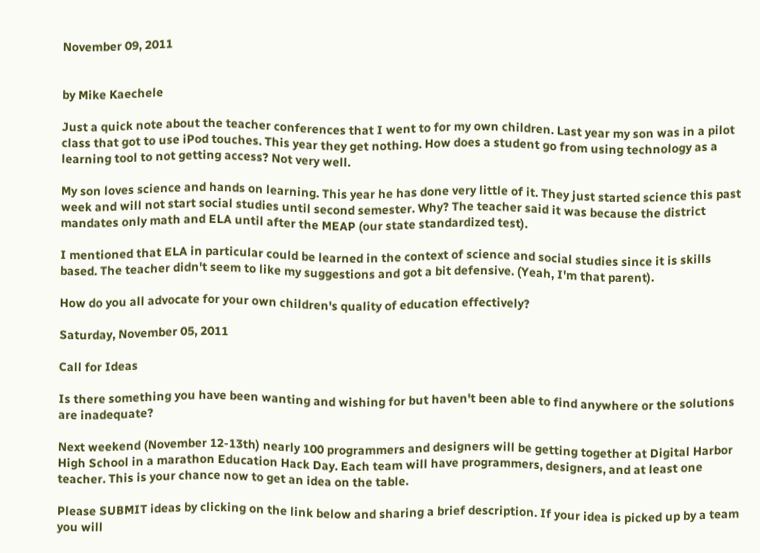November 09, 2011


by Mike Kaechele

Just a quick note about the teacher conferences that I went to for my own children. Last year my son was in a pilot class that got to use iPod touches. This year they get nothing. How does a student go from using technology as a learning tool to not getting access? Not very well.

My son loves science and hands on learning. This year he has done very little of it. They just started science this past week and will not start social studies until second semester. Why? The teacher said it was because the district mandates only math and ELA until after the MEAP (our state standardized test).

I mentioned that ELA in particular could be learned in the context of science and social studies since it is skills based. The teacher didn't seem to like my suggestions and got a bit defensive. (Yeah, I'm that parent).

How do you all advocate for your own children's quality of education effectively?

Saturday, November 05, 2011

Call for Ideas

Is there something you have been wanting and wishing for but haven't been able to find anywhere or the solutions are inadequate?

Next weekend (November 12-13th) nearly 100 programmers and designers will be getting together at Digital Harbor High School in a marathon Education Hack Day. Each team will have programmers, designers, and at least one teacher. This is your chance now to get an idea on the table.

Please SUBMIT ideas by clicking on the link below and sharing a brief description. If your idea is picked up by a team you will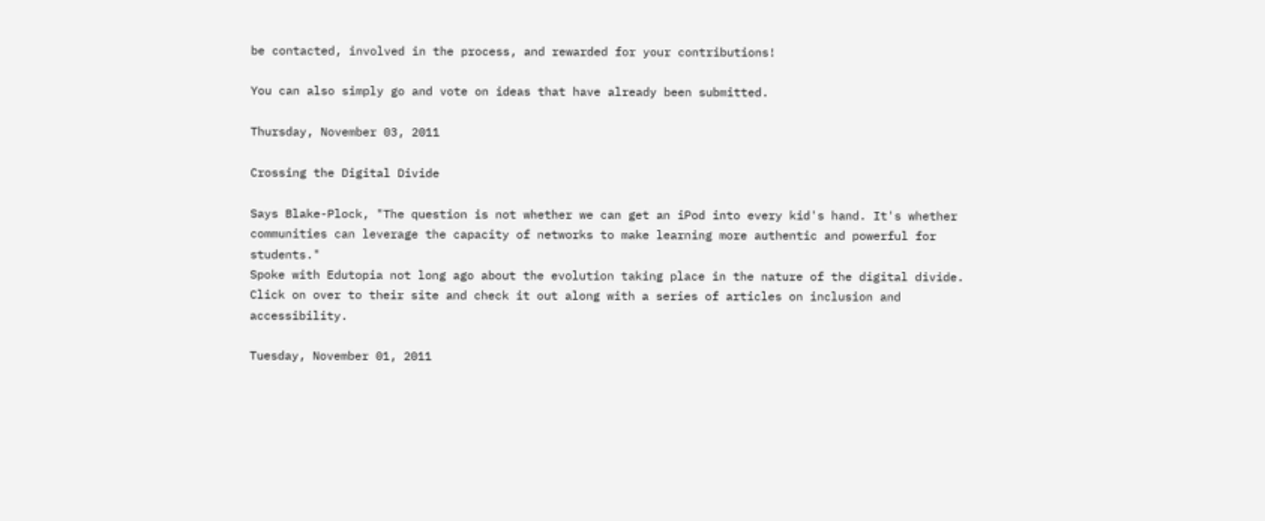be contacted, involved in the process, and rewarded for your contributions!

You can also simply go and vote on ideas that have already been submitted.

Thursday, November 03, 2011

Crossing the Digital Divide

Says Blake-Plock, "The question is not whether we can get an iPod into every kid's hand. It's whether communities can leverage the capacity of networks to make learning more authentic and powerful for students."
Spoke with Edutopia not long ago about the evolution taking place in the nature of the digital divide. Click on over to their site and check it out along with a series of articles on inclusion and accessibility.

Tuesday, November 01, 2011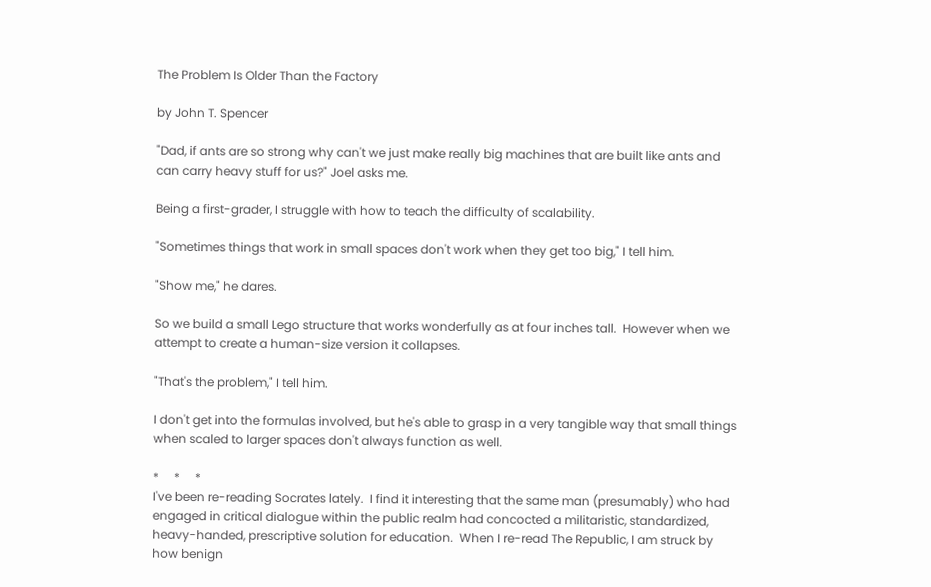The Problem Is Older Than the Factory

by John T. Spencer

"Dad, if ants are so strong why can't we just make really big machines that are built like ants and can carry heavy stuff for us?" Joel asks me.

Being a first-grader, I struggle with how to teach the difficulty of scalability.

"Sometimes things that work in small spaces don't work when they get too big," I tell him.

"Show me," he dares.

So we build a small Lego structure that works wonderfully as at four inches tall.  However when we attempt to create a human-size version it collapses.

"That's the problem," I tell him.

I don't get into the formulas involved, but he's able to grasp in a very tangible way that small things when scaled to larger spaces don't always function as well.

*     *     *
I've been re-reading Socrates lately.  I find it interesting that the same man (presumably) who had engaged in critical dialogue within the public realm had concocted a militaristic, standardized, heavy-handed, prescriptive solution for education.  When I re-read The Republic, I am struck by how benign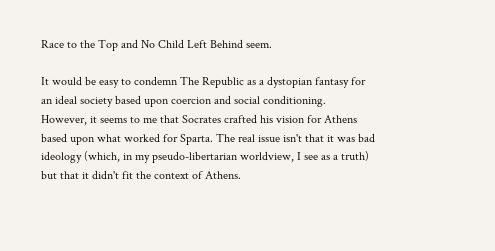Race to the Top and No Child Left Behind seem.

It would be easy to condemn The Republic as a dystopian fantasy for an ideal society based upon coercion and social conditioning.  However, it seems to me that Socrates crafted his vision for Athens based upon what worked for Sparta. The real issue isn't that it was bad ideology (which, in my pseudo-libertarian worldview, I see as a truth) but that it didn't fit the context of Athens.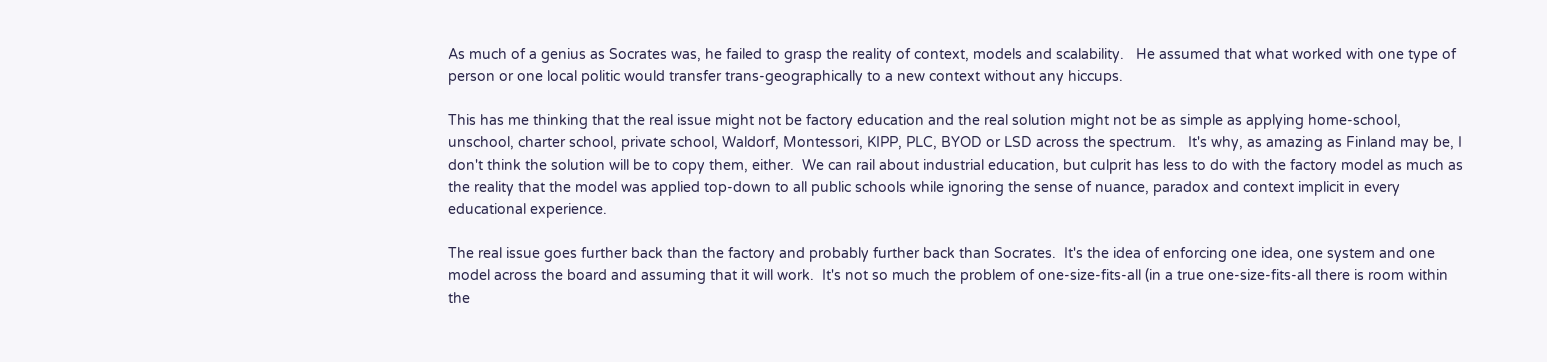As much of a genius as Socrates was, he failed to grasp the reality of context, models and scalability.   He assumed that what worked with one type of person or one local politic would transfer trans-geographically to a new context without any hiccups.

This has me thinking that the real issue might not be factory education and the real solution might not be as simple as applying home-school, unschool, charter school, private school, Waldorf, Montessori, KIPP, PLC, BYOD or LSD across the spectrum.   It's why, as amazing as Finland may be, I don't think the solution will be to copy them, either.  We can rail about industrial education, but culprit has less to do with the factory model as much as the reality that the model was applied top-down to all public schools while ignoring the sense of nuance, paradox and context implicit in every educational experience.

The real issue goes further back than the factory and probably further back than Socrates.  It's the idea of enforcing one idea, one system and one model across the board and assuming that it will work.  It's not so much the problem of one-size-fits-all (in a true one-size-fits-all there is room within the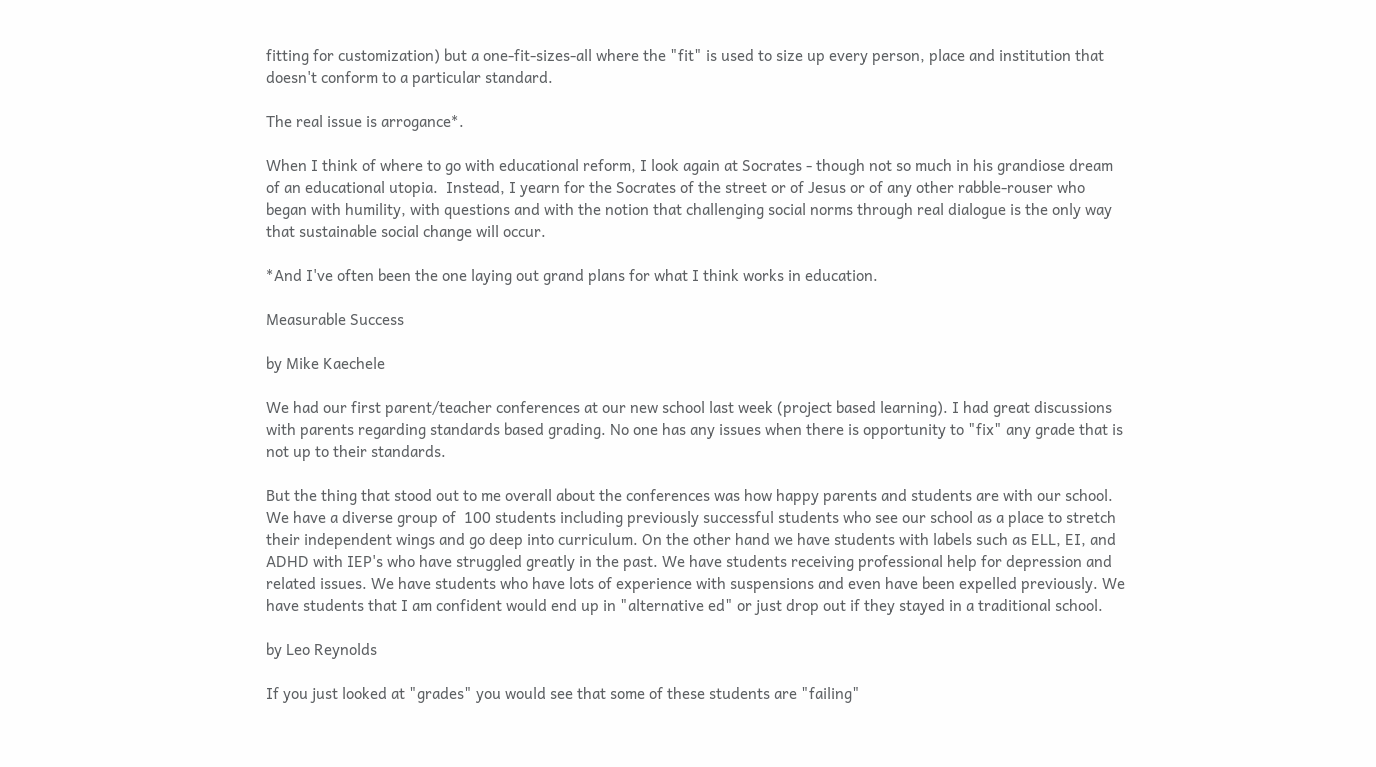fitting for customization) but a one-fit-sizes-all where the "fit" is used to size up every person, place and institution that doesn't conform to a particular standard.

The real issue is arrogance*.

When I think of where to go with educational reform, I look again at Socrates - though not so much in his grandiose dream of an educational utopia.  Instead, I yearn for the Socrates of the street or of Jesus or of any other rabble-rouser who began with humility, with questions and with the notion that challenging social norms through real dialogue is the only way that sustainable social change will occur.

*And I've often been the one laying out grand plans for what I think works in education.

Measurable Success

by Mike Kaechele

We had our first parent/teacher conferences at our new school last week (project based learning). I had great discussions with parents regarding standards based grading. No one has any issues when there is opportunity to "fix" any grade that is not up to their standards.

But the thing that stood out to me overall about the conferences was how happy parents and students are with our school. We have a diverse group of  100 students including previously successful students who see our school as a place to stretch their independent wings and go deep into curriculum. On the other hand we have students with labels such as ELL, EI, and ADHD with IEP's who have struggled greatly in the past. We have students receiving professional help for depression and related issues. We have students who have lots of experience with suspensions and even have been expelled previously. We have students that I am confident would end up in "alternative ed" or just drop out if they stayed in a traditional school.

by Leo Reynolds

If you just looked at "grades" you would see that some of these students are "failing"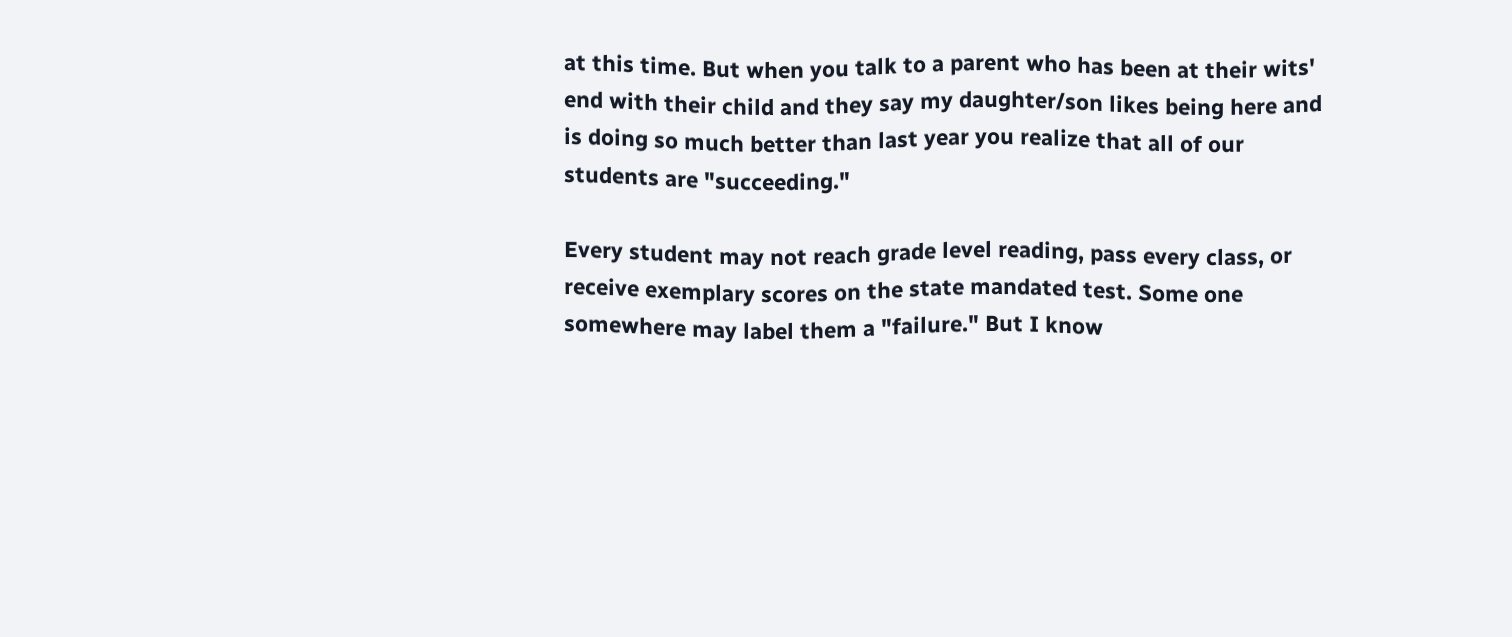at this time. But when you talk to a parent who has been at their wits' end with their child and they say my daughter/son likes being here and is doing so much better than last year you realize that all of our students are "succeeding."

Every student may not reach grade level reading, pass every class, or receive exemplary scores on the state mandated test. Some one somewhere may label them a "failure." But I know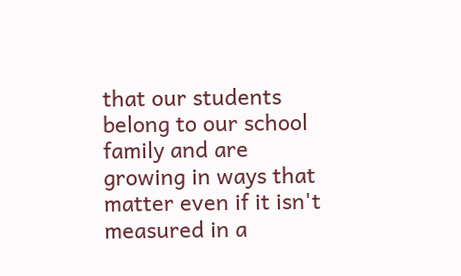that our students belong to our school family and are growing in ways that matter even if it isn't measured in a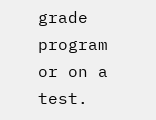grade program or on a test.